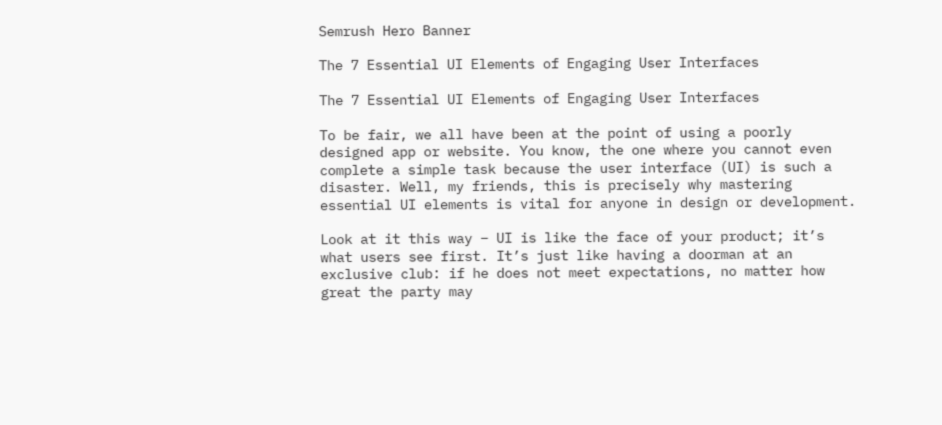Semrush Hero Banner

The 7 Essential UI Elements of Engaging User Interfaces

The 7 Essential UI Elements of Engaging User Interfaces

To be fair, we all have been at the point of using a poorly designed app or website. You know, the one where you cannot even complete a simple task because the user interface (UI) is such a disaster. Well, my friends, this is precisely why mastering essential UI elements is vital for anyone in design or development.

Look at it this way – UI is like the face of your product; it’s what users see first. It’s just like having a doorman at an exclusive club: if he does not meet expectations, no matter how great the party may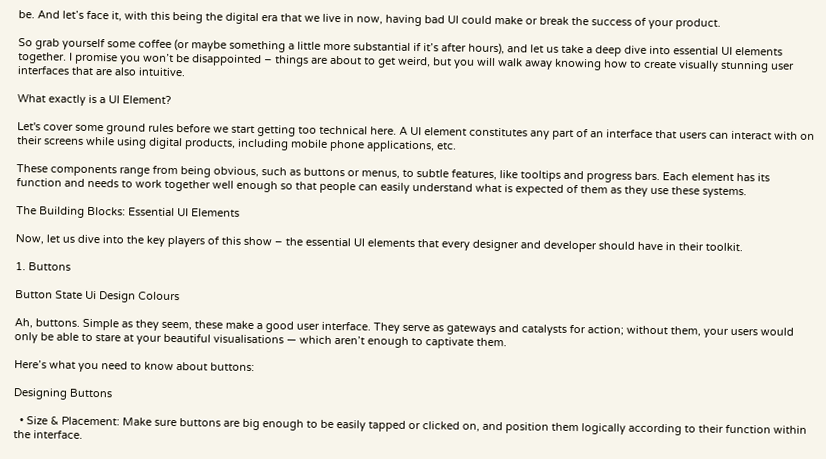be. And let’s face it, with this being the digital era that we live in now, having bad UI could make or break the success of your product.

So grab yourself some coffee (or maybe something a little more substantial if it’s after hours), and let us take a deep dive into essential UI elements together. I promise you won’t be disappointed – things are about to get weird, but you will walk away knowing how to create visually stunning user interfaces that are also intuitive.

What exactly is a UI Element?

Let's cover some ground rules before we start getting too technical here. A UI element constitutes any part of an interface that users can interact with on their screens while using digital products, including mobile phone applications, etc.

These components range from being obvious, such as buttons or menus, to subtle features, like tooltips and progress bars. Each element has its function and needs to work together well enough so that people can easily understand what is expected of them as they use these systems.

The Building Blocks: Essential UI Elements

Now, let us dive into the key players of this show – the essential UI elements that every designer and developer should have in their toolkit.

1. Buttons

Button State Ui Design Colours

Ah, buttons. Simple as they seem, these make a good user interface. They serve as gateways and catalysts for action; without them, your users would only be able to stare at your beautiful visualisations — which aren’t enough to captivate them.

Here’s what you need to know about buttons:

Designing Buttons

  • Size & Placement: Make sure buttons are big enough to be easily tapped or clicked on, and position them logically according to their function within the interface.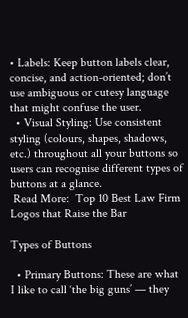• Labels: Keep button labels clear, concise, and action-oriented; don’t use ambiguous or cutesy language that might confuse the user.
  • Visual Styling: Use consistent styling (colours, shapes, shadows, etc.) throughout all your buttons so users can recognise different types of buttons at a glance.
 Read More:  Top 10 Best Law Firm Logos that Raise the Bar

Types of Buttons

  • Primary Buttons: These are what I like to call ‘the big guns’ — they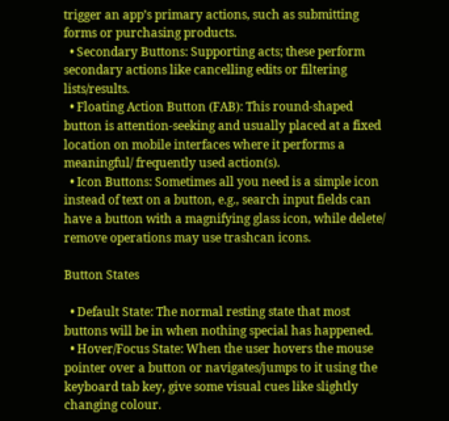trigger an app’s primary actions, such as submitting forms or purchasing products.
  • Secondary Buttons: Supporting acts; these perform secondary actions like cancelling edits or filtering lists/results.
  • Floating Action Button (FAB): This round-shaped button is attention-seeking and usually placed at a fixed location on mobile interfaces where it performs a meaningful/ frequently used action(s).
  • Icon Buttons: Sometimes all you need is a simple icon instead of text on a button, e.g., search input fields can have a button with a magnifying glass icon, while delete/ remove operations may use trashcan icons.

Button States

  • Default State: The normal resting state that most buttons will be in when nothing special has happened.
  • Hover/Focus State: When the user hovers the mouse pointer over a button or navigates/jumps to it using the keyboard tab key, give some visual cues like slightly changing colour.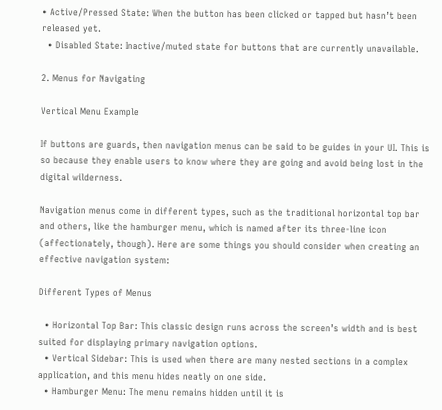• Active/Pressed State: When the button has been clicked or tapped but hasn’t been released yet.
  • Disabled State: Inactive/muted state for buttons that are currently unavailable.

2. Menus for Navigating

Vertical Menu Example

If buttons are guards, then navigation menus can be said to be guides in your UI. This is so because they enable users to know where they are going and avoid being lost in the digital wilderness.

Navigation menus come in different types, such as the traditional horizontal top bar and others, like the hamburger menu, which is named after its three-line icon (affectionately, though). Here are some things you should consider when creating an effective navigation system:

Different Types of Menus

  • Horizontal Top Bar: This classic design runs across the screen’s width and is best suited for displaying primary navigation options.
  • Vertical Sidebar: This is used when there are many nested sections in a complex application, and this menu hides neatly on one side.
  • Hamburger Menu: The menu remains hidden until it is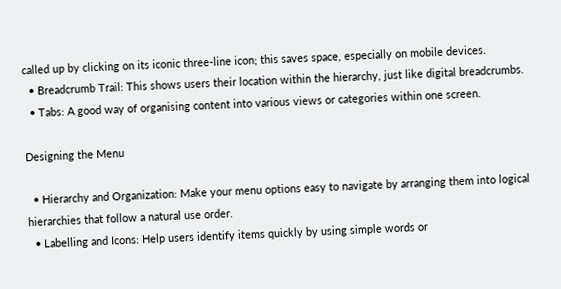called up by clicking on its iconic three-line icon; this saves space, especially on mobile devices.
  • Breadcrumb Trail: This shows users their location within the hierarchy, just like digital breadcrumbs.
  • Tabs: A good way of organising content into various views or categories within one screen.

Designing the Menu

  • Hierarchy and Organization: Make your menu options easy to navigate by arranging them into logical hierarchies that follow a natural use order.
  • Labelling and Icons: Help users identify items quickly by using simple words or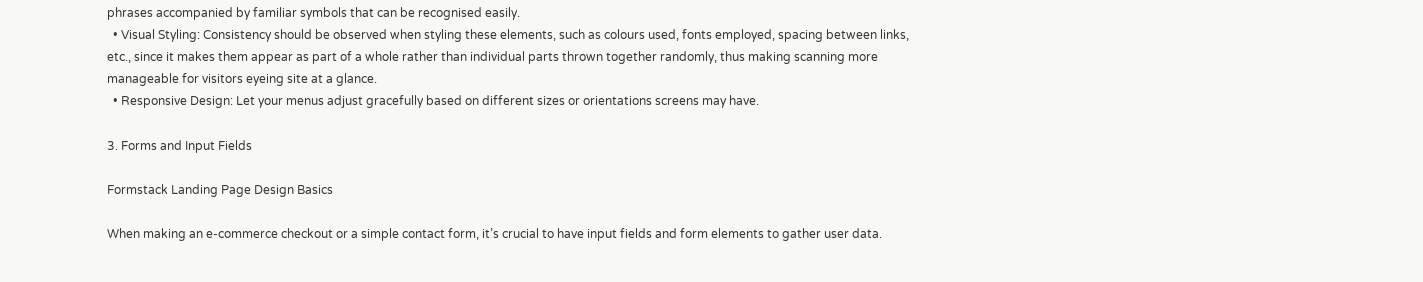phrases accompanied by familiar symbols that can be recognised easily.
  • Visual Styling: Consistency should be observed when styling these elements, such as colours used, fonts employed, spacing between links, etc., since it makes them appear as part of a whole rather than individual parts thrown together randomly, thus making scanning more manageable for visitors eyeing site at a glance.
  • Responsive Design: Let your menus adjust gracefully based on different sizes or orientations screens may have.

3. Forms and Input Fields

Formstack Landing Page Design Basics

When making an e-commerce checkout or a simple contact form, it’s crucial to have input fields and form elements to gather user data.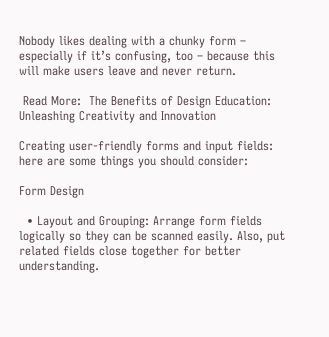Nobody likes dealing with a chunky form – especially if it’s confusing, too – because this will make users leave and never return.

 Read More:  The Benefits of Design Education: Unleashing Creativity and Innovation

Creating user-friendly forms and input fields: here are some things you should consider:

Form Design

  • Layout and Grouping: Arrange form fields logically so they can be scanned easily. Also, put related fields close together for better understanding.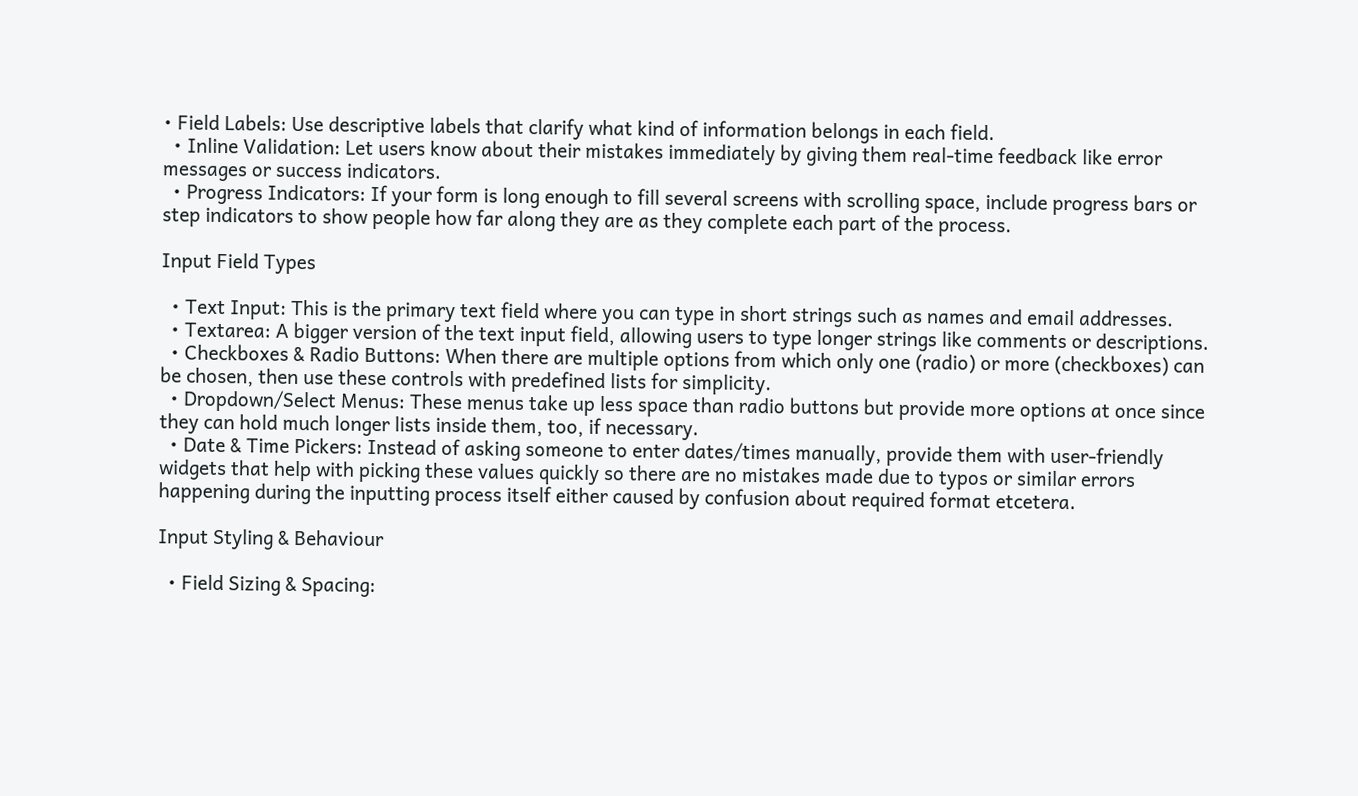• Field Labels: Use descriptive labels that clarify what kind of information belongs in each field.
  • Inline Validation: Let users know about their mistakes immediately by giving them real-time feedback like error messages or success indicators.
  • Progress Indicators: If your form is long enough to fill several screens with scrolling space, include progress bars or step indicators to show people how far along they are as they complete each part of the process.

Input Field Types

  • Text Input: This is the primary text field where you can type in short strings such as names and email addresses.
  • Textarea: A bigger version of the text input field, allowing users to type longer strings like comments or descriptions.
  • Checkboxes & Radio Buttons: When there are multiple options from which only one (radio) or more (checkboxes) can be chosen, then use these controls with predefined lists for simplicity.
  • Dropdown/Select Menus: These menus take up less space than radio buttons but provide more options at once since they can hold much longer lists inside them, too, if necessary.
  • Date & Time Pickers: Instead of asking someone to enter dates/times manually, provide them with user-friendly widgets that help with picking these values quickly so there are no mistakes made due to typos or similar errors happening during the inputting process itself either caused by confusion about required format etcetera.

Input Styling & Behaviour

  • Field Sizing & Spacing: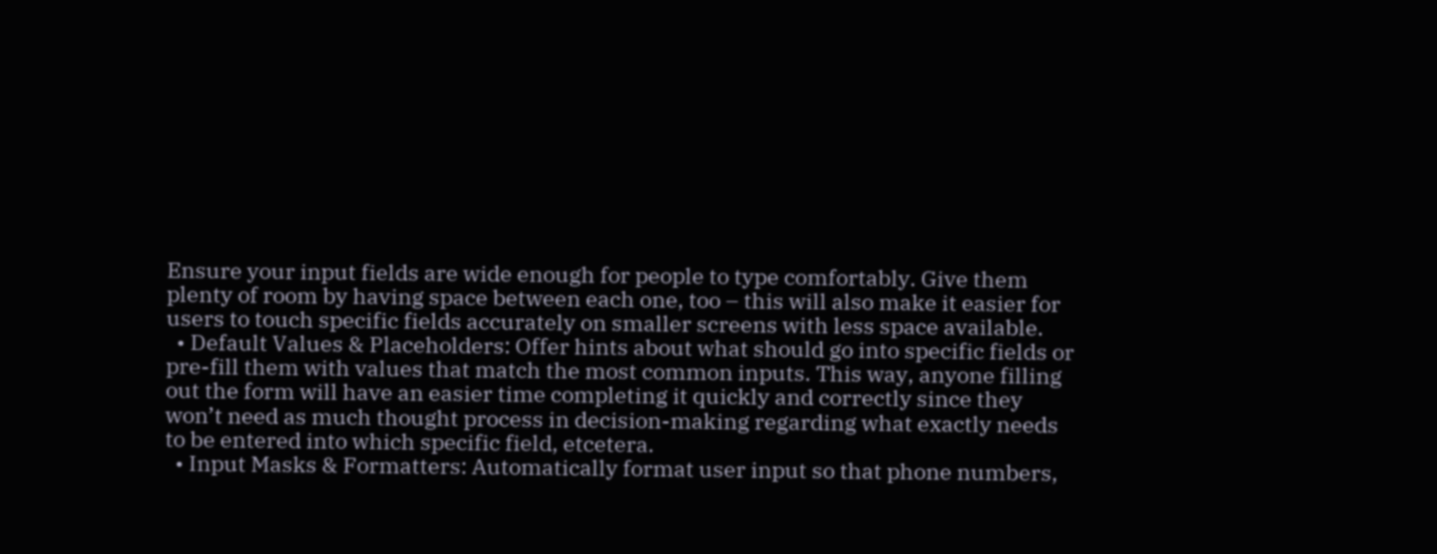Ensure your input fields are wide enough for people to type comfortably. Give them plenty of room by having space between each one, too – this will also make it easier for users to touch specific fields accurately on smaller screens with less space available.
  • Default Values & Placeholders: Offer hints about what should go into specific fields or pre-fill them with values that match the most common inputs. This way, anyone filling out the form will have an easier time completing it quickly and correctly since they won’t need as much thought process in decision-making regarding what exactly needs to be entered into which specific field, etcetera.
  • Input Masks & Formatters: Automatically format user input so that phone numbers,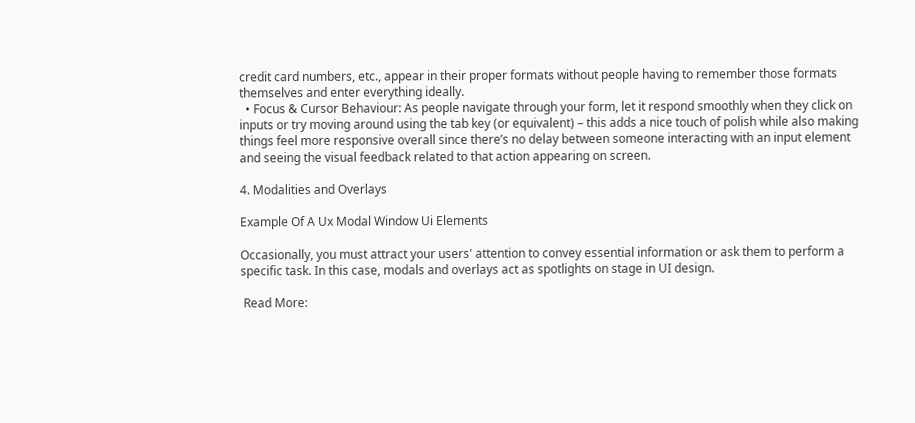credit card numbers, etc., appear in their proper formats without people having to remember those formats themselves and enter everything ideally.
  • Focus & Cursor Behaviour: As people navigate through your form, let it respond smoothly when they click on inputs or try moving around using the tab key (or equivalent) – this adds a nice touch of polish while also making things feel more responsive overall since there’s no delay between someone interacting with an input element and seeing the visual feedback related to that action appearing on screen.

4. Modalities and Overlays

Example Of A Ux Modal Window Ui Elements

Occasionally, you must attract your users' attention to convey essential information or ask them to perform a specific task. In this case, modals and overlays act as spotlights on stage in UI design.

 Read More: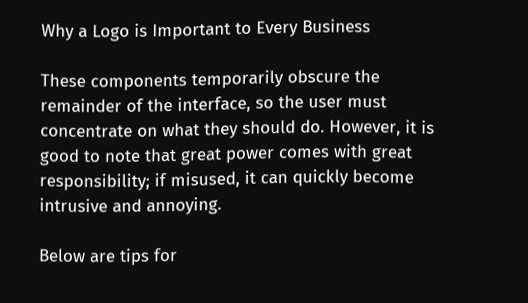Why a Logo is Important to Every Business

These components temporarily obscure the remainder of the interface, so the user must concentrate on what they should do. However, it is good to note that great power comes with great responsibility; if misused, it can quickly become intrusive and annoying.

Below are tips for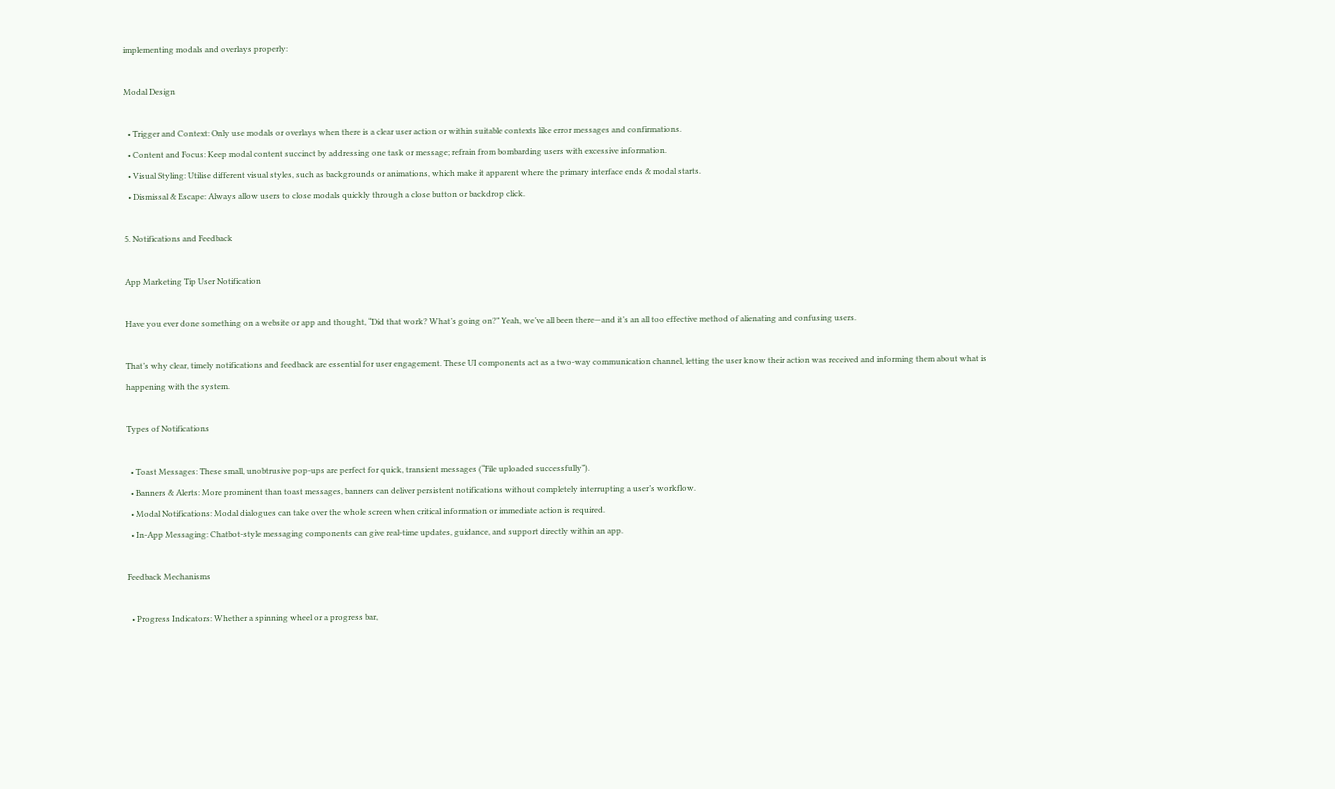implementing modals and overlays properly:

Modal Design

  • Trigger and Context: Only use modals or overlays when there is a clear user action or within suitable contexts like error messages and confirmations.
  • Content and Focus: Keep modal content succinct by addressing one task or message; refrain from bombarding users with excessive information.
  • Visual Styling: Utilise different visual styles, such as backgrounds or animations, which make it apparent where the primary interface ends & modal starts.
  • Dismissal & Escape: Always allow users to close modals quickly through a close button or backdrop click.

5. Notifications and Feedback

App Marketing Tip User Notification

Have you ever done something on a website or app and thought, “Did that work? What’s going on?” Yeah, we’ve all been there—and it’s an all too effective method of alienating and confusing users.

That’s why clear, timely notifications and feedback are essential for user engagement. These UI components act as a two-way communication channel, letting the user know their action was received and informing them about what is happening with the system.

Types of Notifications

  • Toast Messages: These small, unobtrusive pop-ups are perfect for quick, transient messages (“File uploaded successfully”).
  • Banners & Alerts: More prominent than toast messages, banners can deliver persistent notifications without completely interrupting a user’s workflow.
  • Modal Notifications: Modal dialogues can take over the whole screen when critical information or immediate action is required.
  • In-App Messaging: Chatbot-style messaging components can give real-time updates, guidance, and support directly within an app.

Feedback Mechanisms

  • Progress Indicators: Whether a spinning wheel or a progress bar,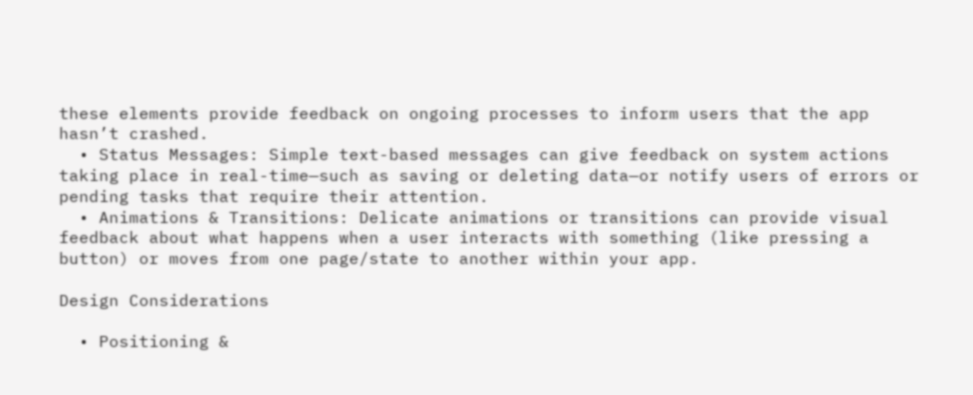these elements provide feedback on ongoing processes to inform users that the app hasn’t crashed.
  • Status Messages: Simple text-based messages can give feedback on system actions taking place in real-time—such as saving or deleting data—or notify users of errors or pending tasks that require their attention.
  • Animations & Transitions: Delicate animations or transitions can provide visual feedback about what happens when a user interacts with something (like pressing a button) or moves from one page/state to another within your app.

Design Considerations

  • Positioning &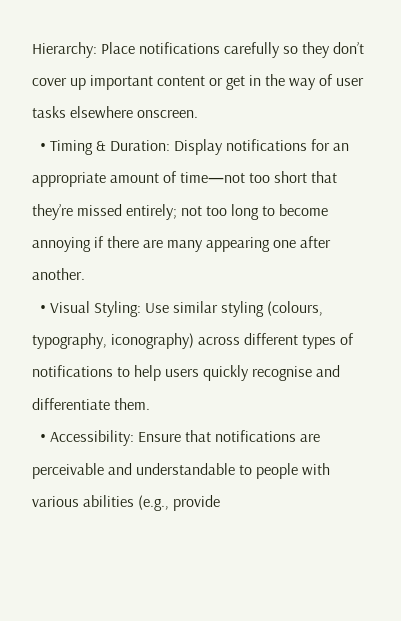Hierarchy: Place notifications carefully so they don’t cover up important content or get in the way of user tasks elsewhere onscreen.
  • Timing & Duration: Display notifications for an appropriate amount of time—not too short that they’re missed entirely; not too long to become annoying if there are many appearing one after another.
  • Visual Styling: Use similar styling (colours, typography, iconography) across different types of notifications to help users quickly recognise and differentiate them.
  • Accessibility: Ensure that notifications are perceivable and understandable to people with various abilities (e.g., provide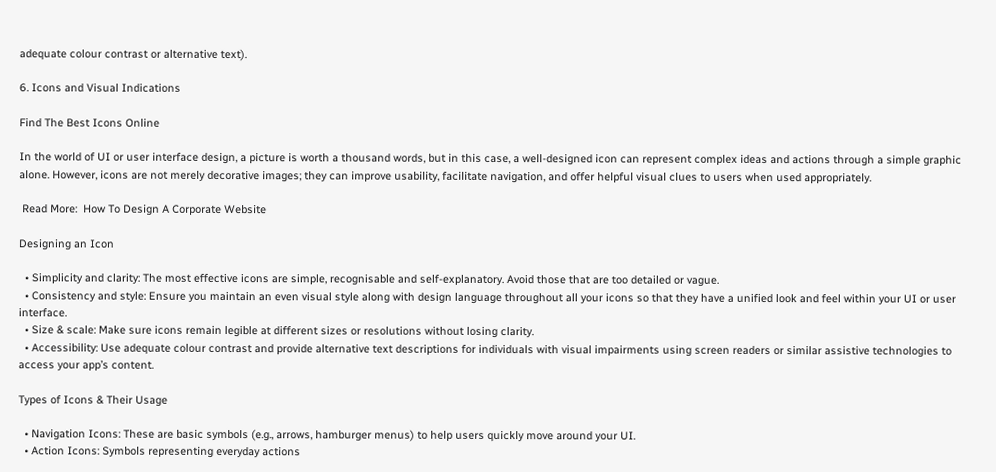adequate colour contrast or alternative text).

6. Icons and Visual Indications

Find The Best Icons Online

In the world of UI or user interface design, a picture is worth a thousand words, but in this case, a well-designed icon can represent complex ideas and actions through a simple graphic alone. However, icons are not merely decorative images; they can improve usability, facilitate navigation, and offer helpful visual clues to users when used appropriately.

 Read More:  How To Design A Corporate Website

Designing an Icon

  • Simplicity and clarity: The most effective icons are simple, recognisable and self-explanatory. Avoid those that are too detailed or vague.
  • Consistency and style: Ensure you maintain an even visual style along with design language throughout all your icons so that they have a unified look and feel within your UI or user interface.
  • Size & scale: Make sure icons remain legible at different sizes or resolutions without losing clarity.
  • Accessibility: Use adequate colour contrast and provide alternative text descriptions for individuals with visual impairments using screen readers or similar assistive technologies to access your app’s content.

Types of Icons & Their Usage

  • Navigation Icons: These are basic symbols (e.g., arrows, hamburger menus) to help users quickly move around your UI.
  • Action Icons: Symbols representing everyday actions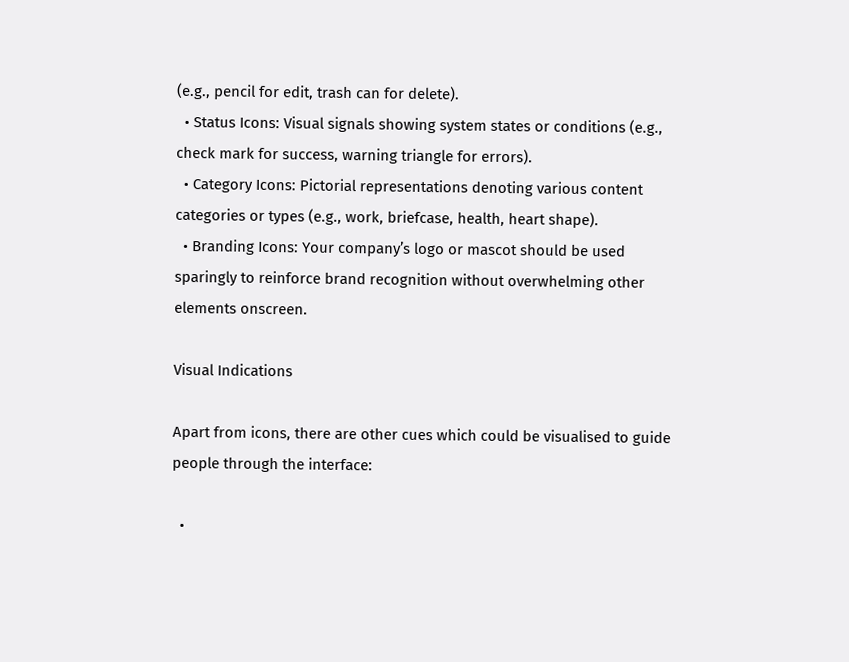(e.g., pencil for edit, trash can for delete).
  • Status Icons: Visual signals showing system states or conditions (e.g., check mark for success, warning triangle for errors).
  • Category Icons: Pictorial representations denoting various content categories or types (e.g., work, briefcase, health, heart shape).
  • Branding Icons: Your company’s logo or mascot should be used sparingly to reinforce brand recognition without overwhelming other elements onscreen.

Visual Indications

Apart from icons, there are other cues which could be visualised to guide people through the interface:

  •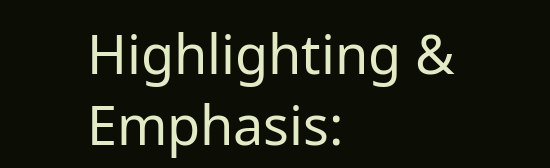Highlighting & Emphasis: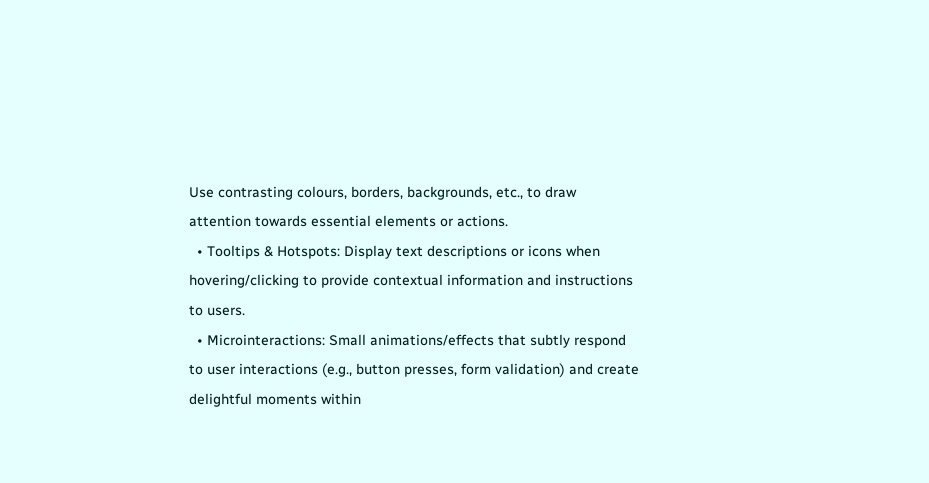Use contrasting colours, borders, backgrounds, etc., to draw attention towards essential elements or actions.
  • Tooltips & Hotspots: Display text descriptions or icons when hovering/clicking to provide contextual information and instructions to users.
  • Microinteractions: Small animations/effects that subtly respond to user interactions (e.g., button presses, form validation) and create delightful moments within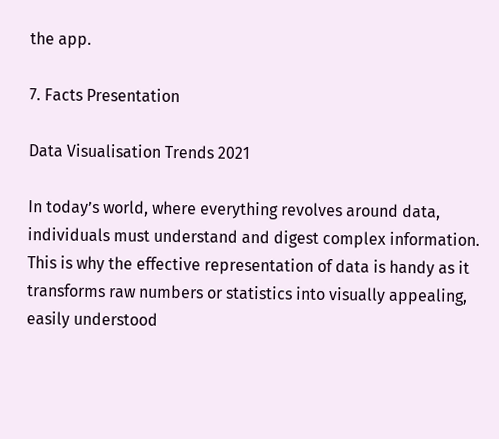the app.

7. Facts Presentation

Data Visualisation Trends 2021

In today’s world, where everything revolves around data, individuals must understand and digest complex information. This is why the effective representation of data is handy as it transforms raw numbers or statistics into visually appealing, easily understood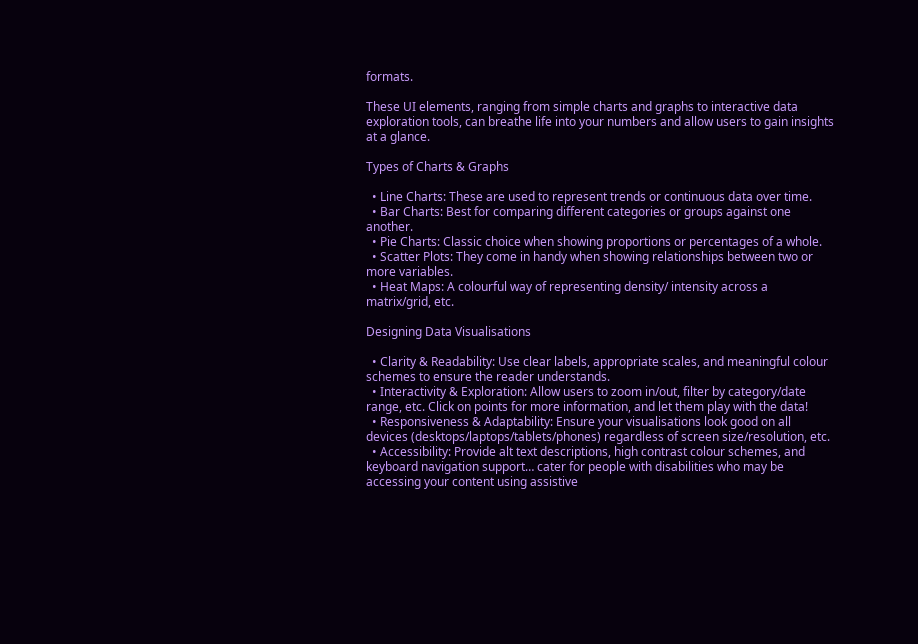formats.

These UI elements, ranging from simple charts and graphs to interactive data exploration tools, can breathe life into your numbers and allow users to gain insights at a glance.

Types of Charts & Graphs

  • Line Charts: These are used to represent trends or continuous data over time.
  • Bar Charts: Best for comparing different categories or groups against one another.
  • Pie Charts: Classic choice when showing proportions or percentages of a whole.
  • Scatter Plots: They come in handy when showing relationships between two or more variables.
  • Heat Maps: A colourful way of representing density/ intensity across a matrix/grid, etc.

Designing Data Visualisations

  • Clarity & Readability: Use clear labels, appropriate scales, and meaningful colour schemes to ensure the reader understands.
  • Interactivity & Exploration: Allow users to zoom in/out, filter by category/date range, etc. Click on points for more information, and let them play with the data!
  • Responsiveness & Adaptability: Ensure your visualisations look good on all devices (desktops/laptops/tablets/phones) regardless of screen size/resolution, etc.
  • Accessibility: Provide alt text descriptions, high contrast colour schemes, and keyboard navigation support… cater for people with disabilities who may be accessing your content using assistive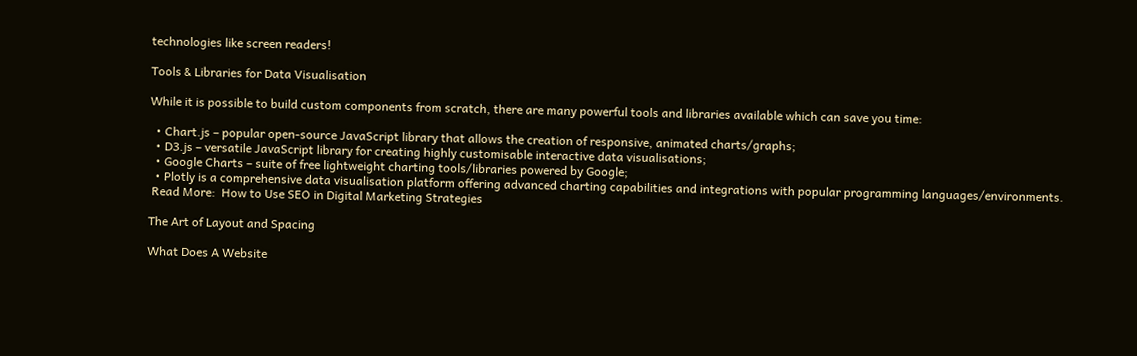technologies like screen readers!

Tools & Libraries for Data Visualisation

While it is possible to build custom components from scratch, there are many powerful tools and libraries available which can save you time:

  • Chart.js – popular open-source JavaScript library that allows the creation of responsive, animated charts/graphs;
  • D3.js – versatile JavaScript library for creating highly customisable interactive data visualisations;
  • Google Charts – suite of free lightweight charting tools/libraries powered by Google;
  • Plotly is a comprehensive data visualisation platform offering advanced charting capabilities and integrations with popular programming languages/environments.
 Read More:  How to Use SEO in Digital Marketing Strategies

The Art of Layout and Spacing

What Does A Website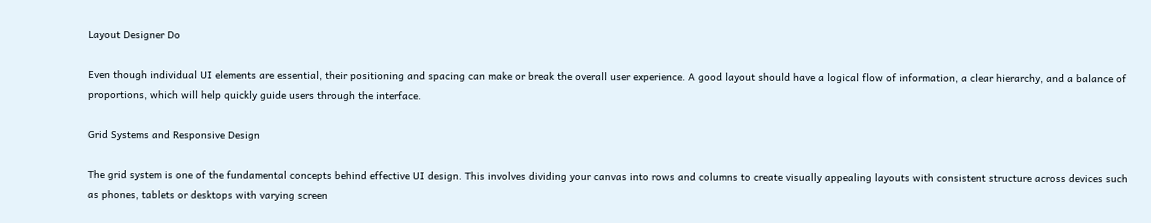Layout Designer Do

Even though individual UI elements are essential, their positioning and spacing can make or break the overall user experience. A good layout should have a logical flow of information, a clear hierarchy, and a balance of proportions, which will help quickly guide users through the interface.

Grid Systems and Responsive Design

The grid system is one of the fundamental concepts behind effective UI design. This involves dividing your canvas into rows and columns to create visually appealing layouts with consistent structure across devices such as phones, tablets or desktops with varying screen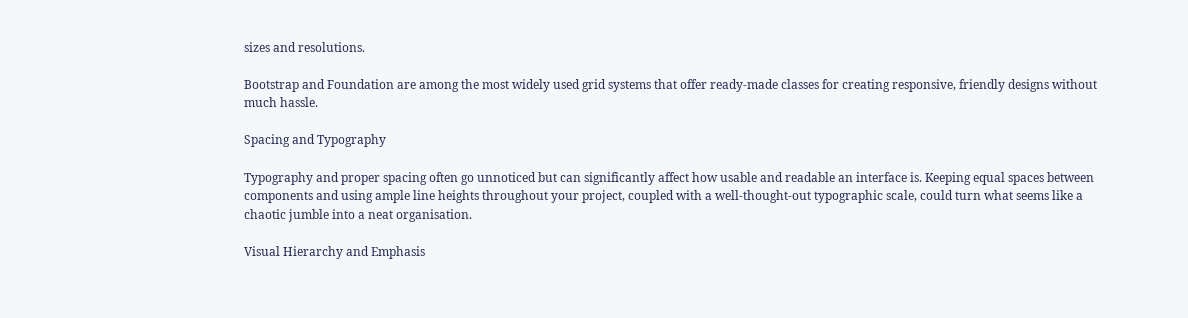sizes and resolutions.

Bootstrap and Foundation are among the most widely used grid systems that offer ready-made classes for creating responsive, friendly designs without much hassle.

Spacing and Typography

Typography and proper spacing often go unnoticed but can significantly affect how usable and readable an interface is. Keeping equal spaces between components and using ample line heights throughout your project, coupled with a well-thought-out typographic scale, could turn what seems like a chaotic jumble into a neat organisation.

Visual Hierarchy and Emphasis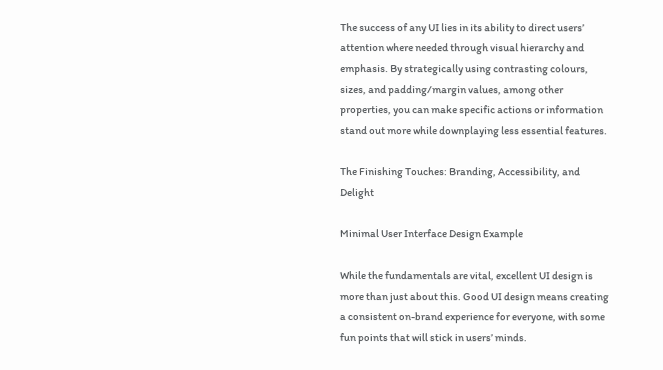The success of any UI lies in its ability to direct users’ attention where needed through visual hierarchy and emphasis. By strategically using contrasting colours, sizes, and padding/margin values, among other properties, you can make specific actions or information stand out more while downplaying less essential features.

The Finishing Touches: Branding, Accessibility, and Delight

Minimal User Interface Design Example

While the fundamentals are vital, excellent UI design is more than just about this. Good UI design means creating a consistent on-brand experience for everyone, with some fun points that will stick in users’ minds.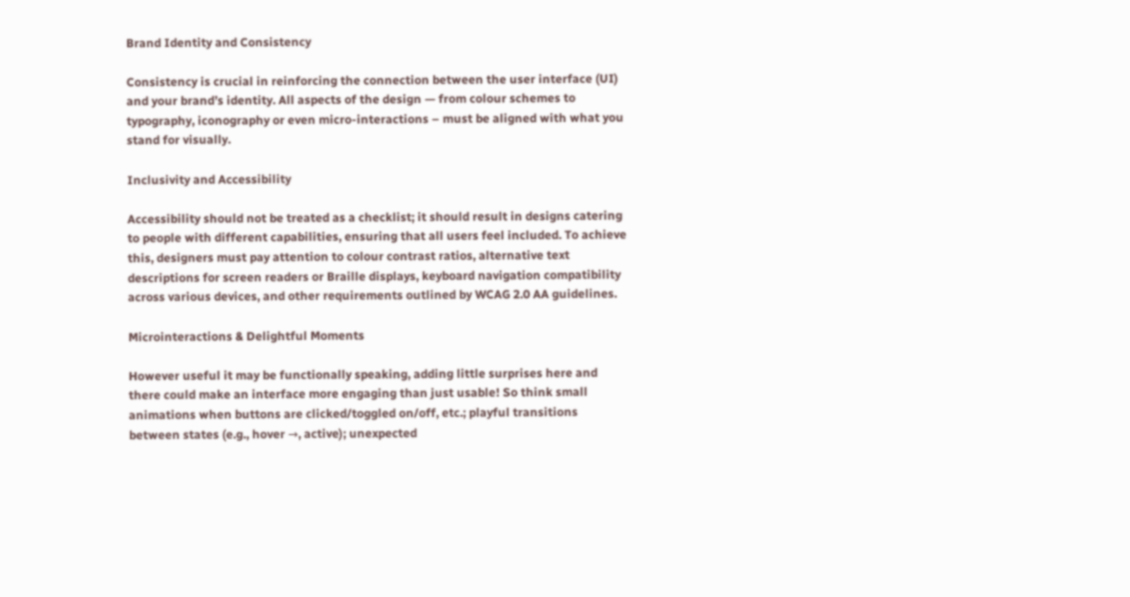Brand Identity and Consistency

Consistency is crucial in reinforcing the connection between the user interface (UI) and your brand’s identity. All aspects of the design — from colour schemes to typography, iconography or even micro-interactions – must be aligned with what you stand for visually.

Inclusivity and Accessibility

Accessibility should not be treated as a checklist; it should result in designs catering to people with different capabilities, ensuring that all users feel included. To achieve this, designers must pay attention to colour contrast ratios, alternative text descriptions for screen readers or Braille displays, keyboard navigation compatibility across various devices, and other requirements outlined by WCAG 2.0 AA guidelines.

Microinteractions & Delightful Moments

However useful it may be functionally speaking, adding little surprises here and there could make an interface more engaging than just usable! So think small animations when buttons are clicked/toggled on/off, etc.; playful transitions between states (e.g., hover →, active); unexpected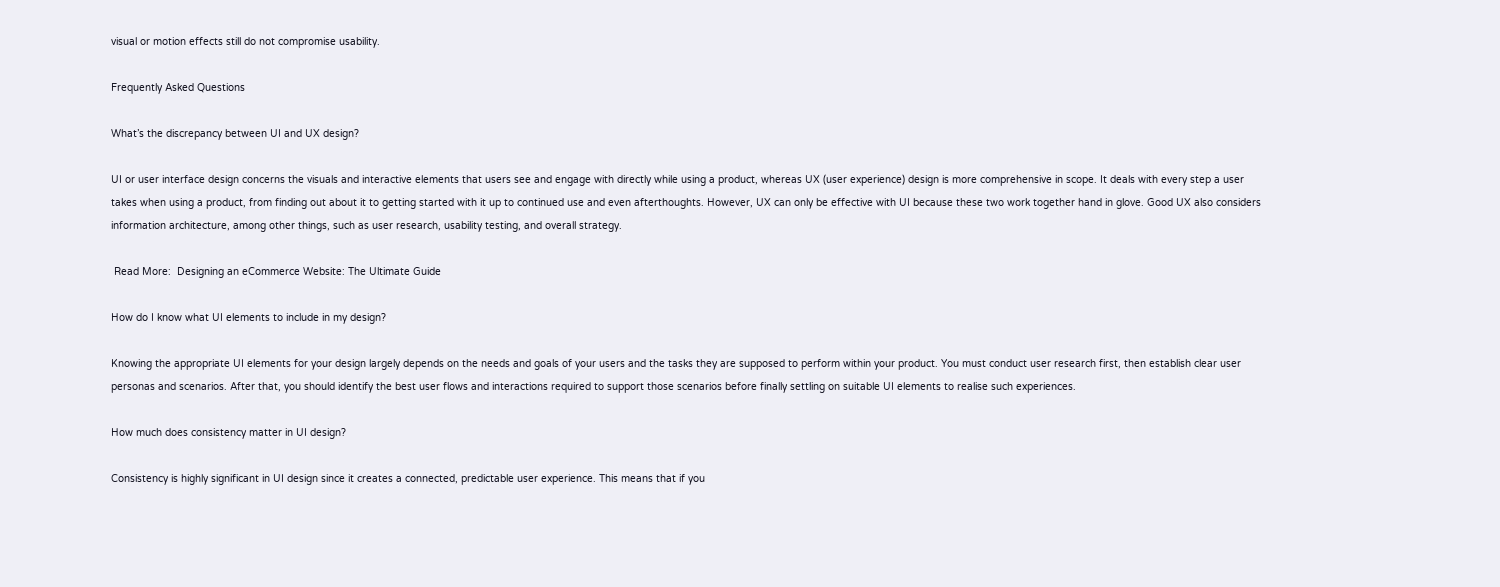visual or motion effects still do not compromise usability.

Frequently Asked Questions

What’s the discrepancy between UI and UX design?

UI or user interface design concerns the visuals and interactive elements that users see and engage with directly while using a product, whereas UX (user experience) design is more comprehensive in scope. It deals with every step a user takes when using a product, from finding out about it to getting started with it up to continued use and even afterthoughts. However, UX can only be effective with UI because these two work together hand in glove. Good UX also considers information architecture, among other things, such as user research, usability testing, and overall strategy.

 Read More:  Designing an eCommerce Website: The Ultimate Guide

How do I know what UI elements to include in my design?

Knowing the appropriate UI elements for your design largely depends on the needs and goals of your users and the tasks they are supposed to perform within your product. You must conduct user research first, then establish clear user personas and scenarios. After that, you should identify the best user flows and interactions required to support those scenarios before finally settling on suitable UI elements to realise such experiences.

How much does consistency matter in UI design?

Consistency is highly significant in UI design since it creates a connected, predictable user experience. This means that if you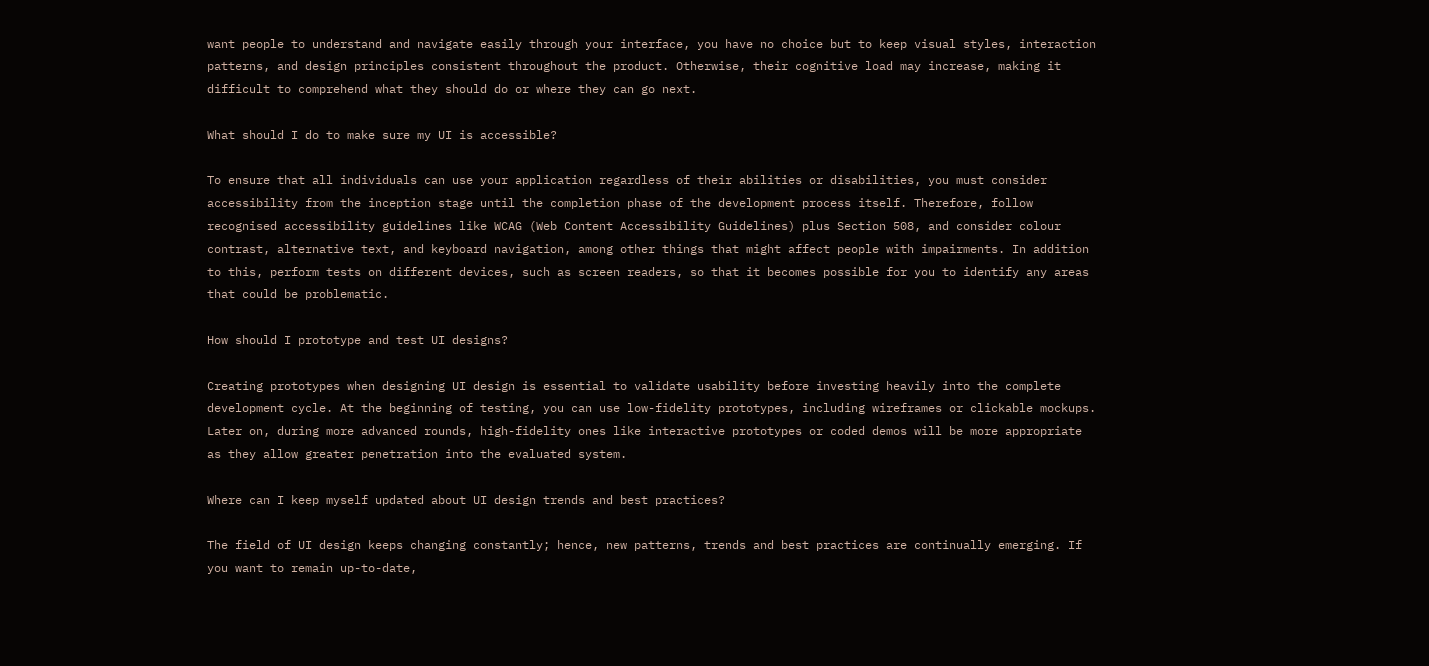want people to understand and navigate easily through your interface, you have no choice but to keep visual styles, interaction patterns, and design principles consistent throughout the product. Otherwise, their cognitive load may increase, making it difficult to comprehend what they should do or where they can go next.

What should I do to make sure my UI is accessible?

To ensure that all individuals can use your application regardless of their abilities or disabilities, you must consider accessibility from the inception stage until the completion phase of the development process itself. Therefore, follow recognised accessibility guidelines like WCAG (Web Content Accessibility Guidelines) plus Section 508, and consider colour contrast, alternative text, and keyboard navigation, among other things that might affect people with impairments. In addition to this, perform tests on different devices, such as screen readers, so that it becomes possible for you to identify any areas that could be problematic.

How should I prototype and test UI designs?

Creating prototypes when designing UI design is essential to validate usability before investing heavily into the complete development cycle. At the beginning of testing, you can use low-fidelity prototypes, including wireframes or clickable mockups. Later on, during more advanced rounds, high-fidelity ones like interactive prototypes or coded demos will be more appropriate as they allow greater penetration into the evaluated system.

Where can I keep myself updated about UI design trends and best practices?

The field of UI design keeps changing constantly; hence, new patterns, trends and best practices are continually emerging. If you want to remain up-to-date,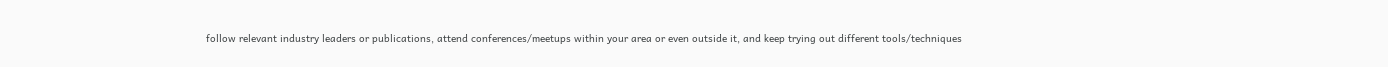follow relevant industry leaders or publications, attend conferences/meetups within your area or even outside it, and keep trying out different tools/techniques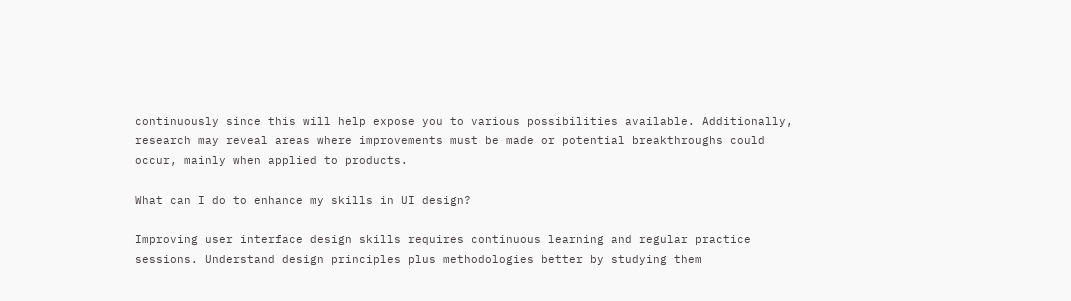continuously since this will help expose you to various possibilities available. Additionally, research may reveal areas where improvements must be made or potential breakthroughs could occur, mainly when applied to products.

What can I do to enhance my skills in UI design?

Improving user interface design skills requires continuous learning and regular practice sessions. Understand design principles plus methodologies better by studying them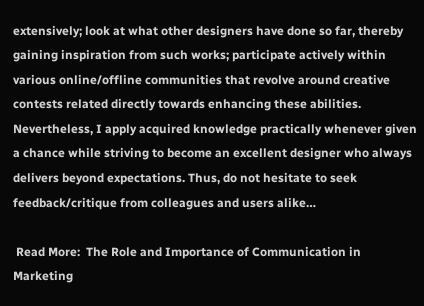extensively; look at what other designers have done so far, thereby gaining inspiration from such works; participate actively within various online/offline communities that revolve around creative contests related directly towards enhancing these abilities. Nevertheless, I apply acquired knowledge practically whenever given a chance while striving to become an excellent designer who always delivers beyond expectations. Thus, do not hesitate to seek feedback/critique from colleagues and users alike…

 Read More:  The Role and Importance of Communication in Marketing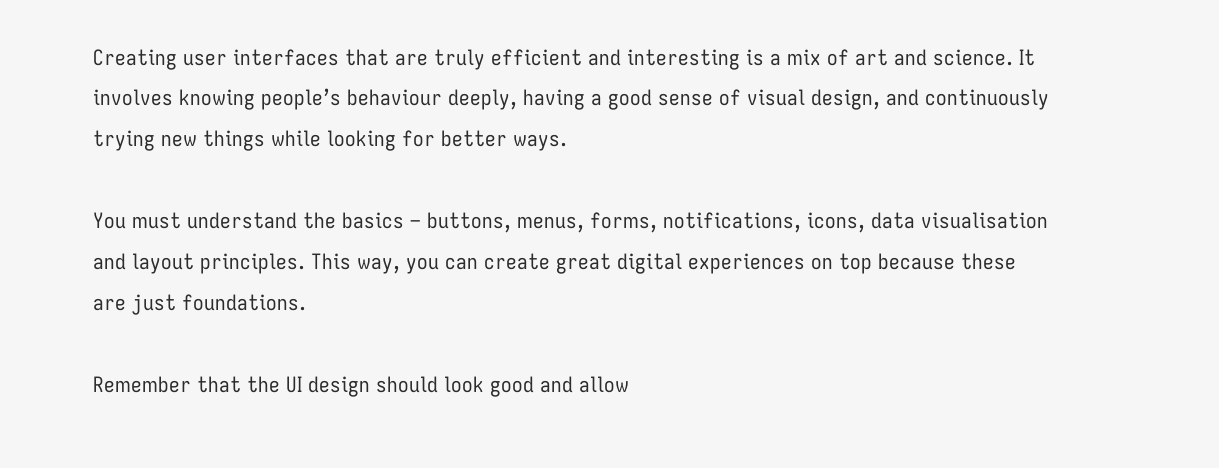Creating user interfaces that are truly efficient and interesting is a mix of art and science. It involves knowing people’s behaviour deeply, having a good sense of visual design, and continuously trying new things while looking for better ways.

You must understand the basics – buttons, menus, forms, notifications, icons, data visualisation and layout principles. This way, you can create great digital experiences on top because these are just foundations.

Remember that the UI design should look good and allow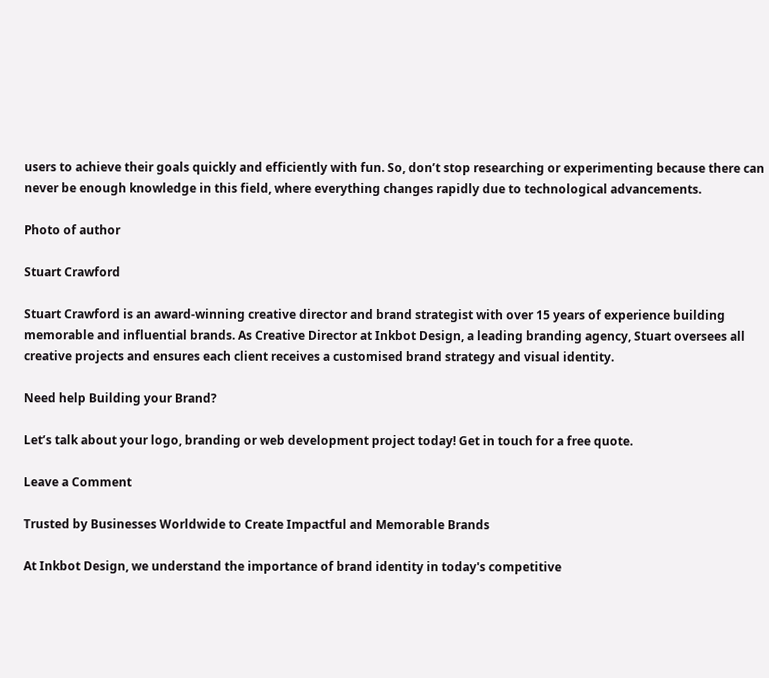users to achieve their goals quickly and efficiently with fun. So, don’t stop researching or experimenting because there can never be enough knowledge in this field, where everything changes rapidly due to technological advancements.

Photo of author

Stuart Crawford

Stuart Crawford is an award-winning creative director and brand strategist with over 15 years of experience building memorable and influential brands. As Creative Director at Inkbot Design, a leading branding agency, Stuart oversees all creative projects and ensures each client receives a customised brand strategy and visual identity.

Need help Building your Brand?

Let’s talk about your logo, branding or web development project today! Get in touch for a free quote.

Leave a Comment

Trusted by Businesses Worldwide to Create Impactful and Memorable Brands

At Inkbot Design, we understand the importance of brand identity in today's competitive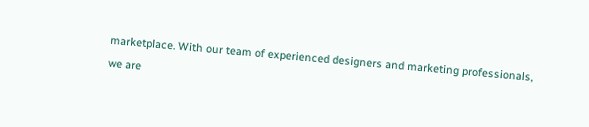marketplace. With our team of experienced designers and marketing professionals, we are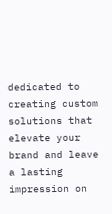dedicated to creating custom solutions that elevate your brand and leave a lasting impression on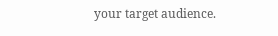your target audience.